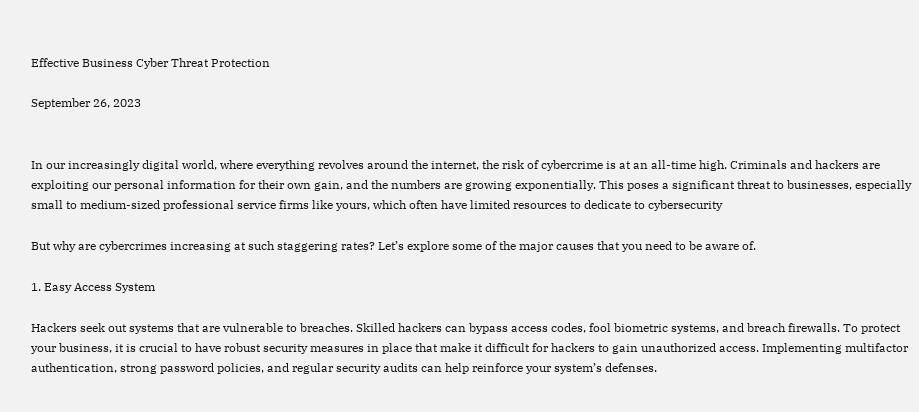Effective Business Cyber Threat Protection

September 26, 2023


In our increasingly digital world, where everything revolves around the internet, the risk of cybercrime is at an all-time high. Criminals and hackers are exploiting our personal information for their own gain, and the numbers are growing exponentially. This poses a significant threat to businesses, especially small to medium-sized professional service firms like yours, which often have limited resources to dedicate to cybersecurity

But why are cybercrimes increasing at such staggering rates? Let’s explore some of the major causes that you need to be aware of.

1. Easy Access System

Hackers seek out systems that are vulnerable to breaches. Skilled hackers can bypass access codes, fool biometric systems, and breach firewalls. To protect your business, it is crucial to have robust security measures in place that make it difficult for hackers to gain unauthorized access. Implementing multifactor authentication, strong password policies, and regular security audits can help reinforce your system’s defenses.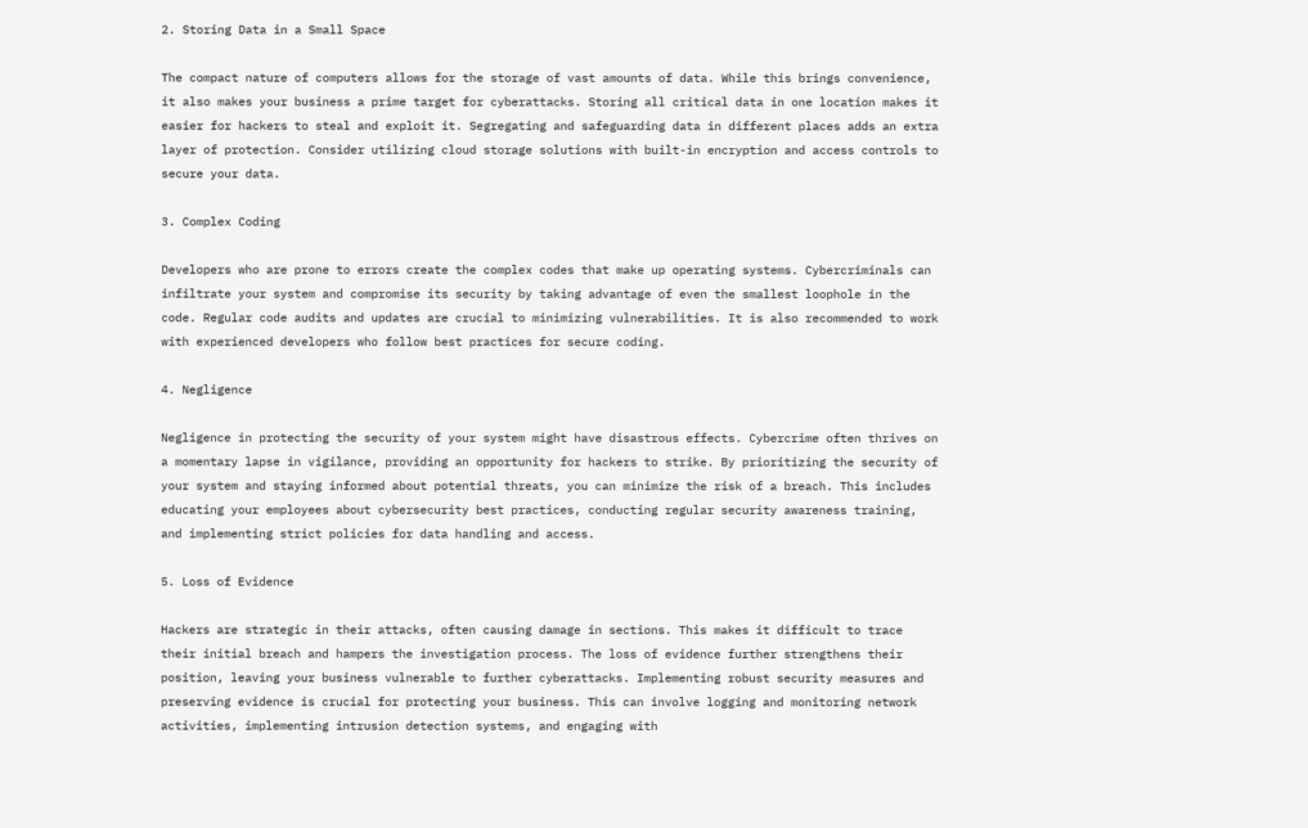2. Storing Data in a Small Space

The compact nature of computers allows for the storage of vast amounts of data. While this brings convenience, it also makes your business a prime target for cyberattacks. Storing all critical data in one location makes it easier for hackers to steal and exploit it. Segregating and safeguarding data in different places adds an extra layer of protection. Consider utilizing cloud storage solutions with built-in encryption and access controls to secure your data.

3. Complex Coding

Developers who are prone to errors create the complex codes that make up operating systems. Cybercriminals can infiltrate your system and compromise its security by taking advantage of even the smallest loophole in the code. Regular code audits and updates are crucial to minimizing vulnerabilities. It is also recommended to work with experienced developers who follow best practices for secure coding.

4. Negligence

Negligence in protecting the security of your system might have disastrous effects. Cybercrime often thrives on a momentary lapse in vigilance, providing an opportunity for hackers to strike. By prioritizing the security of your system and staying informed about potential threats, you can minimize the risk of a breach. This includes educating your employees about cybersecurity best practices, conducting regular security awareness training, and implementing strict policies for data handling and access.

5. Loss of Evidence

Hackers are strategic in their attacks, often causing damage in sections. This makes it difficult to trace their initial breach and hampers the investigation process. The loss of evidence further strengthens their position, leaving your business vulnerable to further cyberattacks. Implementing robust security measures and preserving evidence is crucial for protecting your business. This can involve logging and monitoring network activities, implementing intrusion detection systems, and engaging with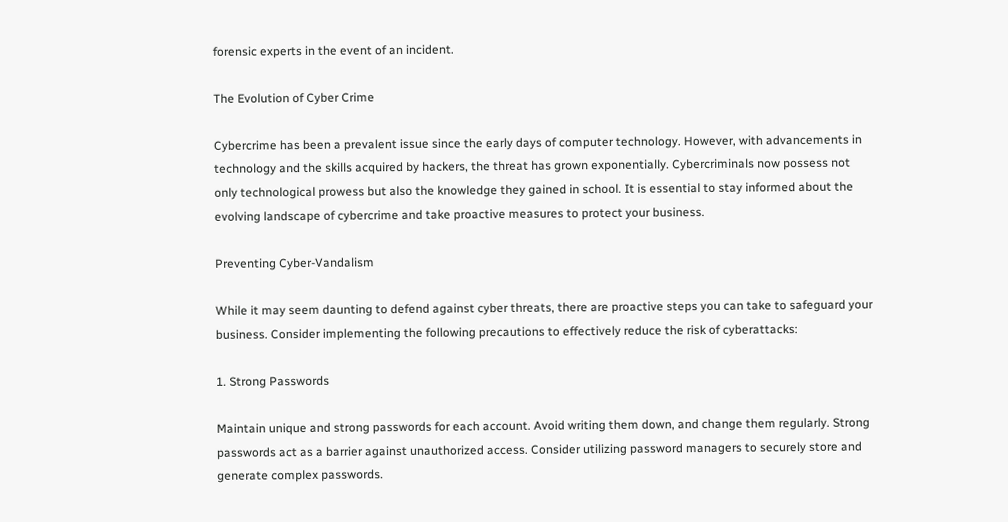forensic experts in the event of an incident.

The Evolution of Cyber Crime

Cybercrime has been a prevalent issue since the early days of computer technology. However, with advancements in technology and the skills acquired by hackers, the threat has grown exponentially. Cybercriminals now possess not only technological prowess but also the knowledge they gained in school. It is essential to stay informed about the evolving landscape of cybercrime and take proactive measures to protect your business.

Preventing Cyber-Vandalism

While it may seem daunting to defend against cyber threats, there are proactive steps you can take to safeguard your business. Consider implementing the following precautions to effectively reduce the risk of cyberattacks:

1. Strong Passwords

Maintain unique and strong passwords for each account. Avoid writing them down, and change them regularly. Strong passwords act as a barrier against unauthorized access. Consider utilizing password managers to securely store and generate complex passwords.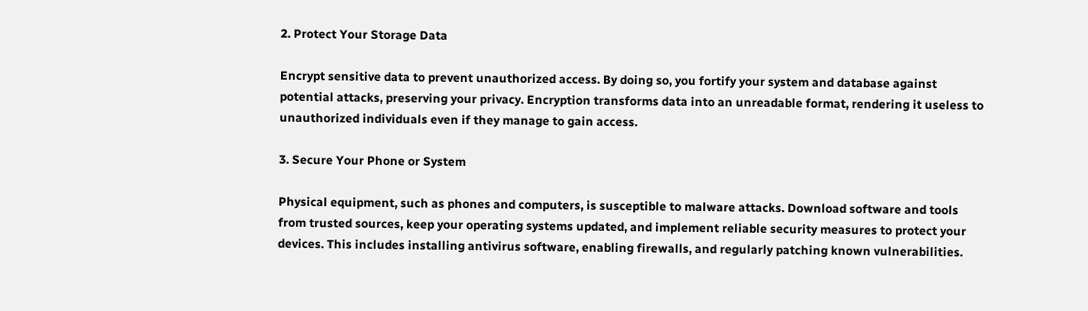2. Protect Your Storage Data

Encrypt sensitive data to prevent unauthorized access. By doing so, you fortify your system and database against potential attacks, preserving your privacy. Encryption transforms data into an unreadable format, rendering it useless to unauthorized individuals even if they manage to gain access.

3. Secure Your Phone or System

Physical equipment, such as phones and computers, is susceptible to malware attacks. Download software and tools from trusted sources, keep your operating systems updated, and implement reliable security measures to protect your devices. This includes installing antivirus software, enabling firewalls, and regularly patching known vulnerabilities.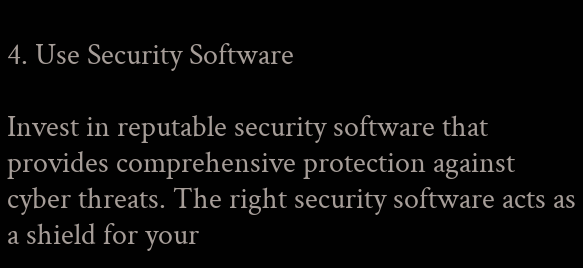4. Use Security Software

Invest in reputable security software that provides comprehensive protection against cyber threats. The right security software acts as a shield for your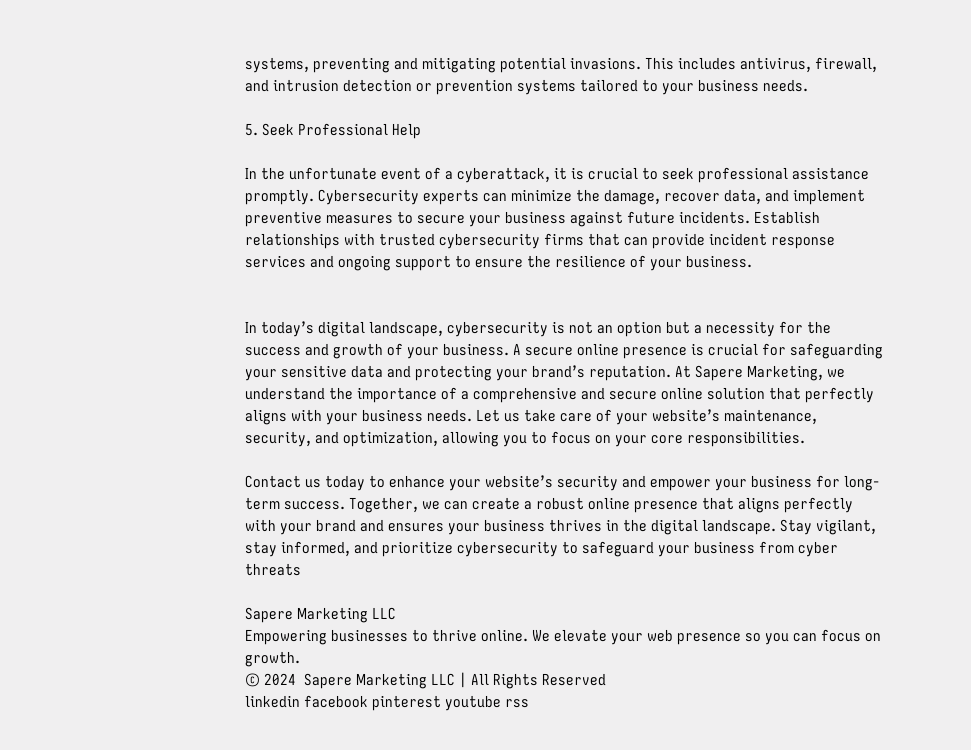systems, preventing and mitigating potential invasions. This includes antivirus, firewall, and intrusion detection or prevention systems tailored to your business needs.

5. Seek Professional Help

In the unfortunate event of a cyberattack, it is crucial to seek professional assistance promptly. Cybersecurity experts can minimize the damage, recover data, and implement preventive measures to secure your business against future incidents. Establish relationships with trusted cybersecurity firms that can provide incident response services and ongoing support to ensure the resilience of your business.


In today’s digital landscape, cybersecurity is not an option but a necessity for the success and growth of your business. A secure online presence is crucial for safeguarding your sensitive data and protecting your brand’s reputation. At Sapere Marketing, we understand the importance of a comprehensive and secure online solution that perfectly aligns with your business needs. Let us take care of your website’s maintenance, security, and optimization, allowing you to focus on your core responsibilities.

Contact us today to enhance your website’s security and empower your business for long-term success. Together, we can create a robust online presence that aligns perfectly with your brand and ensures your business thrives in the digital landscape. Stay vigilant, stay informed, and prioritize cybersecurity to safeguard your business from cyber threats

Sapere Marketing LLC
Empowering businesses to thrive online. We elevate your web presence so you can focus on growth.
© 2024  Sapere Marketing LLC | All Rights Reserved
linkedin facebook pinterest youtube rss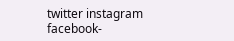twitter instagram facebook-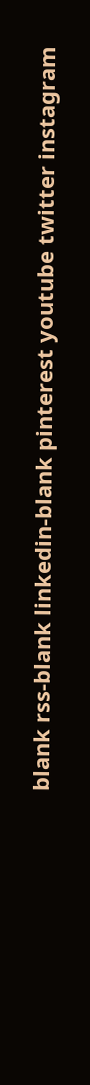blank rss-blank linkedin-blank pinterest youtube twitter instagram